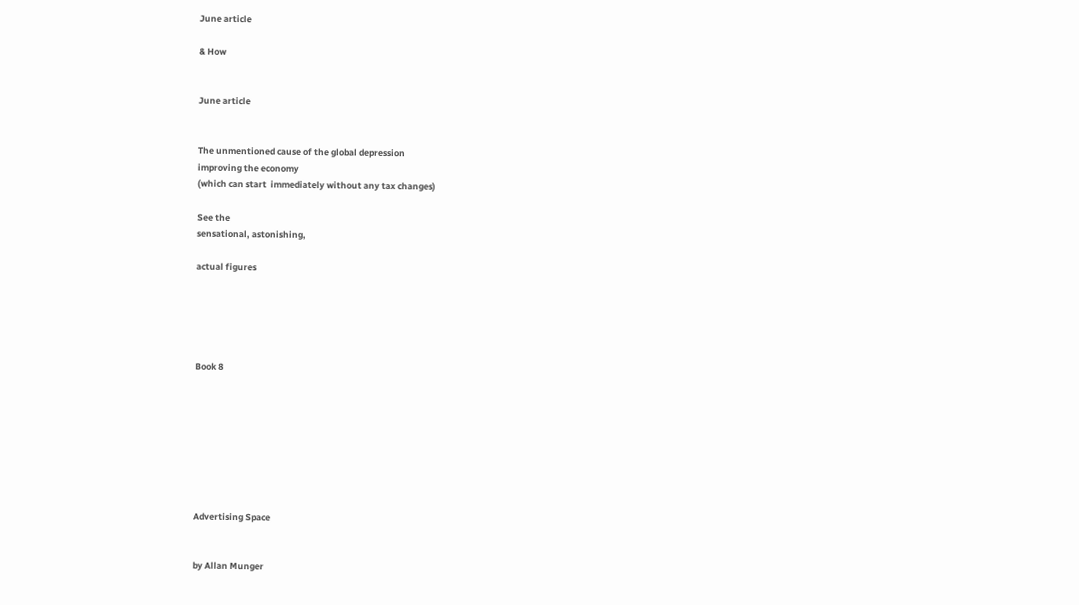June article

& How


June article


The unmentioned cause of the global depression
improving the economy
(which can start  immediately without any tax changes)

See the
sensational, astonishing,

actual figures





Book 8








Advertising Space


by Allan Munger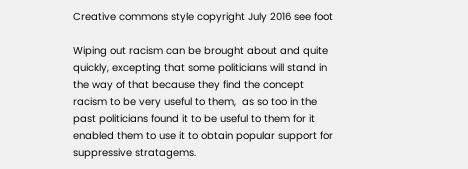Creative commons style copyright July 2016 see foot

Wiping out racism can be brought about and quite quickly, excepting that some politicians will stand in the way of that because they find the concept racism to be very useful to them,  as so too in the past politicians found it to be useful to them for it enabled them to use it to obtain popular support for suppressive stratagems.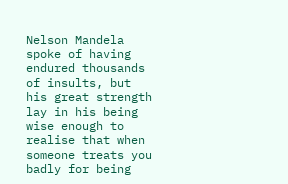Nelson Mandela spoke of having endured thousands of insults, but his great strength lay in his being wise enough to realise that when someone treats you badly for being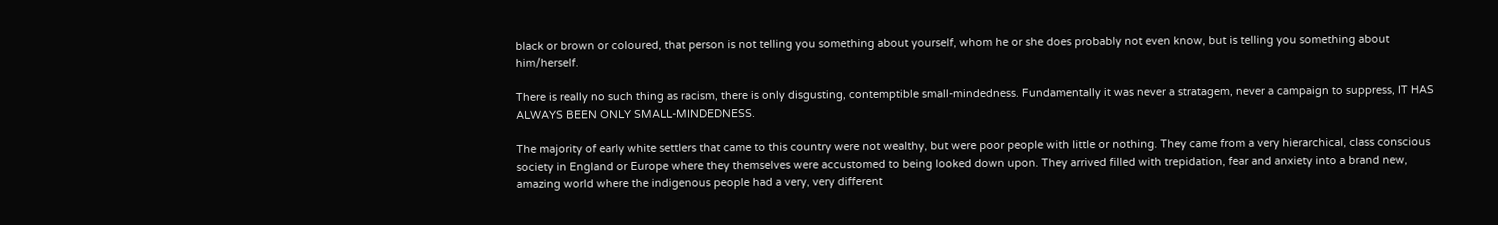black or brown or coloured, that person is not telling you something about yourself, whom he or she does probably not even know, but is telling you something about him/herself.

There is really no such thing as racism, there is only disgusting, contemptible small-mindedness. Fundamentally it was never a stratagem, never a campaign to suppress, IT HAS ALWAYS BEEN ONLY SMALL-MINDEDNESS.

The majority of early white settlers that came to this country were not wealthy, but were poor people with little or nothing. They came from a very hierarchical, class conscious society in England or Europe where they themselves were accustomed to being looked down upon. They arrived filled with trepidation, fear and anxiety into a brand new, amazing world where the indigenous people had a very, very different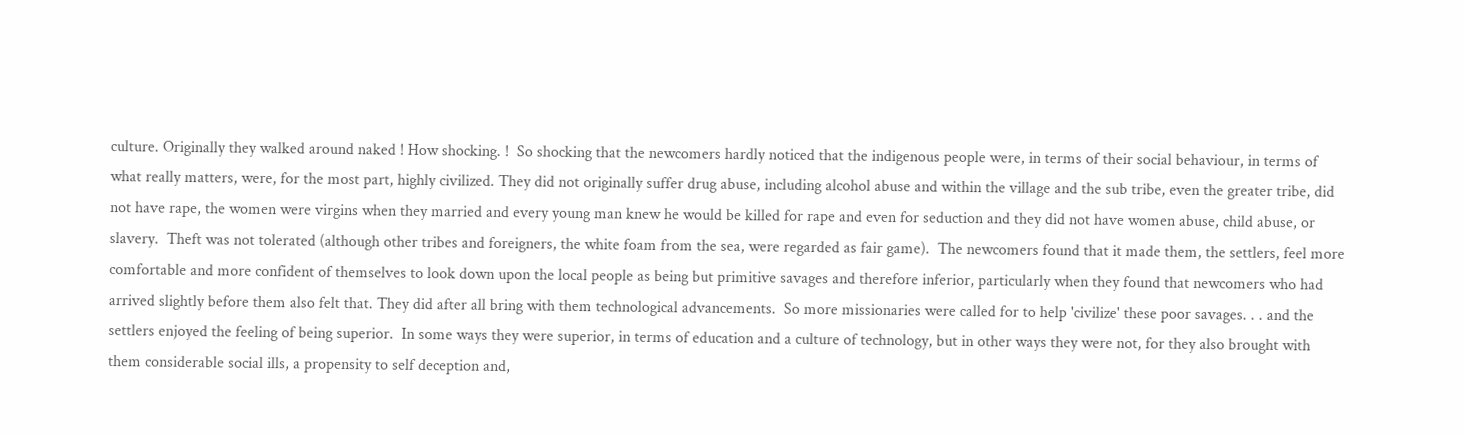culture. Originally they walked around naked ! How shocking. !  So shocking that the newcomers hardly noticed that the indigenous people were, in terms of their social behaviour, in terms of what really matters, were, for the most part, highly civilized. They did not originally suffer drug abuse, including alcohol abuse and within the village and the sub tribe, even the greater tribe, did not have rape, the women were virgins when they married and every young man knew he would be killed for rape and even for seduction and they did not have women abuse, child abuse, or slavery.  Theft was not tolerated (although other tribes and foreigners, the white foam from the sea, were regarded as fair game).  The newcomers found that it made them, the settlers, feel more comfortable and more confident of themselves to look down upon the local people as being but primitive savages and therefore inferior, particularly when they found that newcomers who had arrived slightly before them also felt that. They did after all bring with them technological advancements.  So more missionaries were called for to help 'civilize' these poor savages. . . and the settlers enjoyed the feeling of being superior.  In some ways they were superior, in terms of education and a culture of technology, but in other ways they were not, for they also brought with them considerable social ills, a propensity to self deception and,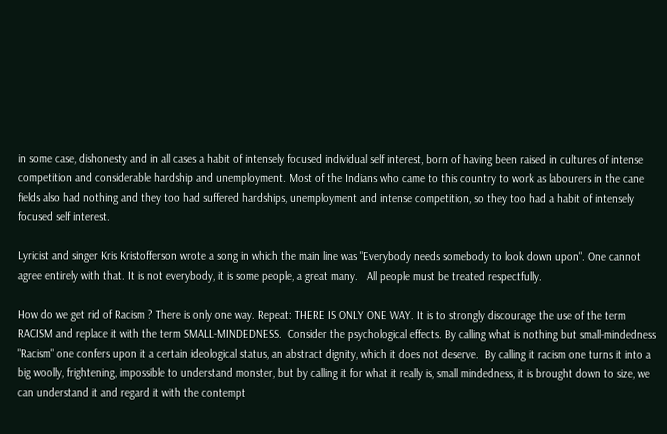in some case, dishonesty and in all cases a habit of intensely focused individual self interest, born of having been raised in cultures of intense competition and considerable hardship and unemployment. Most of the Indians who came to this country to work as labourers in the cane fields also had nothing and they too had suffered hardships, unemployment and intense competition, so they too had a habit of intensely focused self interest.

Lyricist and singer Kris Kristofferson wrote a song in which the main line was "Everybody needs somebody to look down upon". One cannot agree entirely with that. It is not everybody, it is some people, a great many.   All people must be treated respectfully.

How do we get rid of Racism ? There is only one way. Repeat: THERE IS ONLY ONE WAY. It is to strongly discourage the use of the term RACISM and replace it with the term SMALL-MINDEDNESS.  Consider the psychological effects. By calling what is nothing but small-mindedness "Racism" one confers upon it a certain ideological status, an abstract dignity, which it does not deserve.  By calling it racism one turns it into a big woolly, frightening, impossible to understand monster, but by calling it for what it really is, small mindedness, it is brought down to size, we can understand it and regard it with the contempt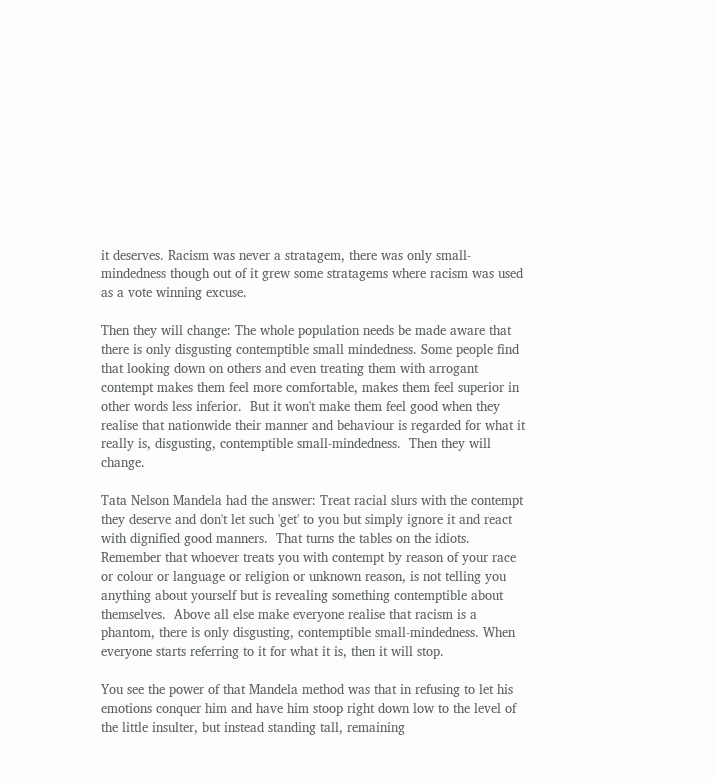it deserves. Racism was never a stratagem, there was only small-mindedness though out of it grew some stratagems where racism was used as a vote winning excuse.

Then they will change: The whole population needs be made aware that there is only disgusting contemptible small mindedness. Some people find that looking down on others and even treating them with arrogant contempt makes them feel more comfortable, makes them feel superior in other words less inferior.  But it won't make them feel good when they realise that nationwide their manner and behaviour is regarded for what it really is, disgusting, contemptible small-mindedness.  Then they will change.

Tata Nelson Mandela had the answer: Treat racial slurs with the contempt they deserve and don't let such 'get' to you but simply ignore it and react with dignified good manners.  That turns the tables on the idiots.  Remember that whoever treats you with contempt by reason of your race or colour or language or religion or unknown reason, is not telling you anything about yourself but is revealing something contemptible about themselves.  Above all else make everyone realise that racism is a phantom, there is only disgusting, contemptible small-mindedness. When everyone starts referring to it for what it is, then it will stop.

You see the power of that Mandela method was that in refusing to let his emotions conquer him and have him stoop right down low to the level of the little insulter, but instead standing tall, remaining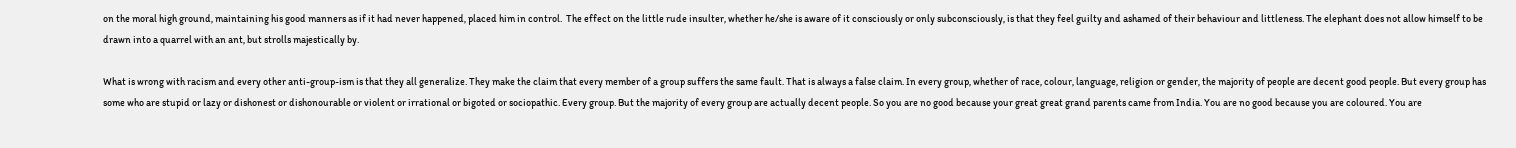on the moral high ground, maintaining his good manners as if it had never happened, placed him in control.  The effect on the little rude insulter, whether he/she is aware of it consciously or only subconsciously, is that they feel guilty and ashamed of their behaviour and littleness. The elephant does not allow himself to be drawn into a quarrel with an ant, but strolls majestically by.

What is wrong with racism and every other anti-group-ism is that they all generalize. They make the claim that every member of a group suffers the same fault. That is always a false claim. In every group, whether of race, colour, language, religion or gender, the majority of people are decent good people. But every group has some who are stupid or lazy or dishonest or dishonourable or violent or irrational or bigoted or sociopathic. Every group. But the majority of every group are actually decent people. So you are no good because your great great grand parents came from India. You are no good because you are coloured. You are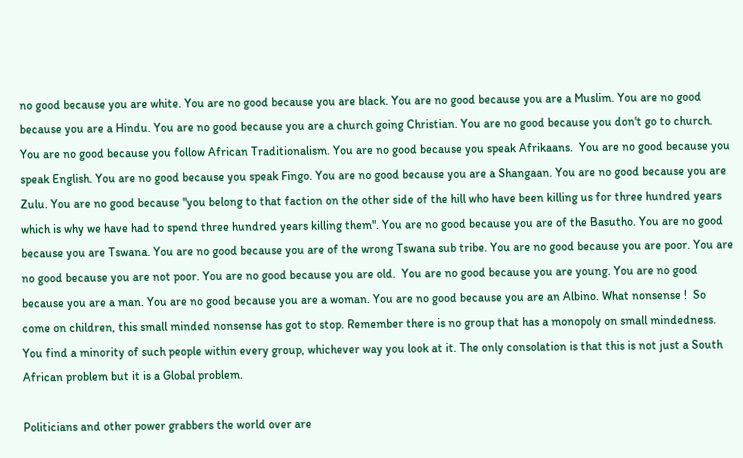no good because you are white. You are no good because you are black. You are no good because you are a Muslim. You are no good because you are a Hindu. You are no good because you are a church going Christian. You are no good because you don't go to church. You are no good because you follow African Traditionalism. You are no good because you speak Afrikaans.  You are no good because you speak English. You are no good because you speak Fingo. You are no good because you are a Shangaan. You are no good because you are Zulu. You are no good because "you belong to that faction on the other side of the hill who have been killing us for three hundred years which is why we have had to spend three hundred years killing them". You are no good because you are of the Basutho. You are no good because you are Tswana. You are no good because you are of the wrong Tswana sub tribe. You are no good because you are poor. You are no good because you are not poor. You are no good because you are old.  You are no good because you are young. You are no good because you are a man. You are no good because you are a woman. You are no good because you are an Albino. What nonsense !  So come on children, this small minded nonsense has got to stop. Remember there is no group that has a monopoly on small mindedness. You find a minority of such people within every group, whichever way you look at it. The only consolation is that this is not just a South African problem but it is a Global problem.

Politicians and other power grabbers the world over are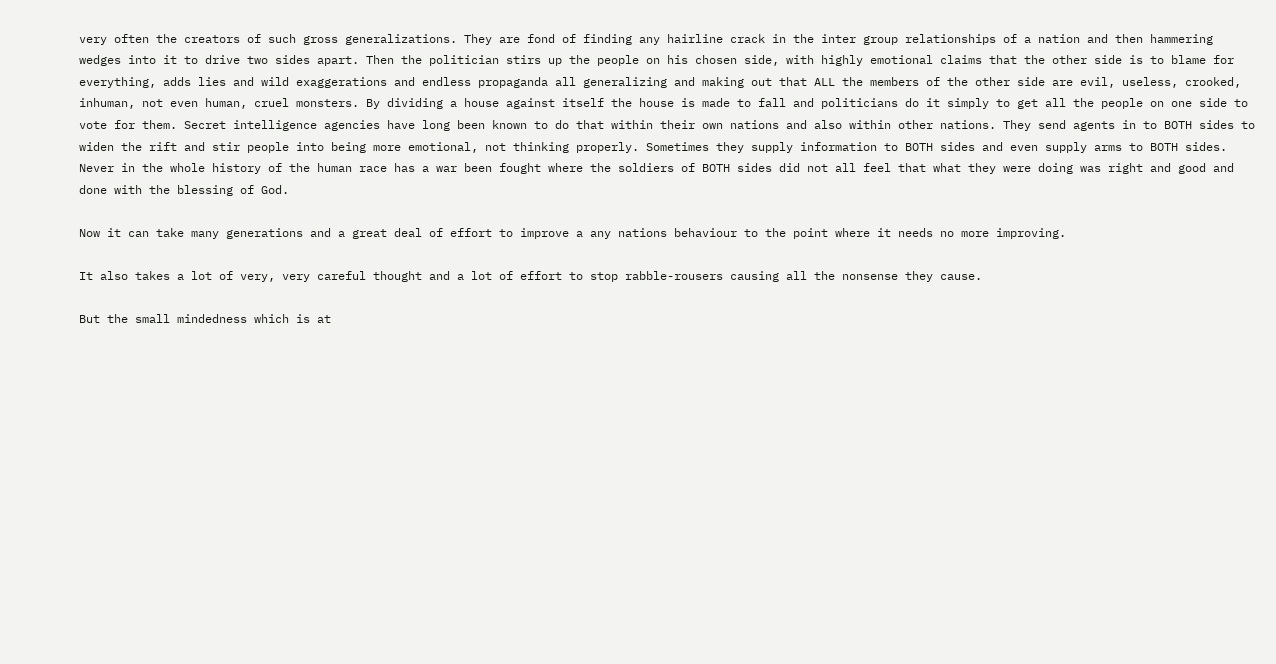very often the creators of such gross generalizations. They are fond of finding any hairline crack in the inter group relationships of a nation and then hammering wedges into it to drive two sides apart. Then the politician stirs up the people on his chosen side, with highly emotional claims that the other side is to blame for everything, adds lies and wild exaggerations and endless propaganda all generalizing and making out that ALL the members of the other side are evil, useless, crooked, inhuman, not even human, cruel monsters. By dividing a house against itself the house is made to fall and politicians do it simply to get all the people on one side to vote for them. Secret intelligence agencies have long been known to do that within their own nations and also within other nations. They send agents in to BOTH sides to widen the rift and stir people into being more emotional, not thinking properly. Sometimes they supply information to BOTH sides and even supply arms to BOTH sides. Never in the whole history of the human race has a war been fought where the soldiers of BOTH sides did not all feel that what they were doing was right and good and done with the blessing of God.

Now it can take many generations and a great deal of effort to improve a any nations behaviour to the point where it needs no more improving.

It also takes a lot of very, very careful thought and a lot of effort to stop rabble-rousers causing all the nonsense they cause.

But the small mindedness which is at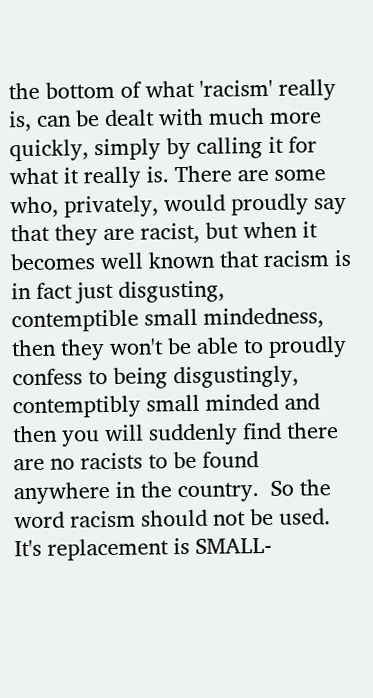the bottom of what 'racism' really is, can be dealt with much more quickly, simply by calling it for what it really is. There are some who, privately, would proudly say that they are racist, but when it becomes well known that racism is in fact just disgusting, contemptible small mindedness, then they won't be able to proudly confess to being disgustingly, contemptibly small minded and then you will suddenly find there are no racists to be found anywhere in the country.  So the word racism should not be used. It's replacement is SMALL-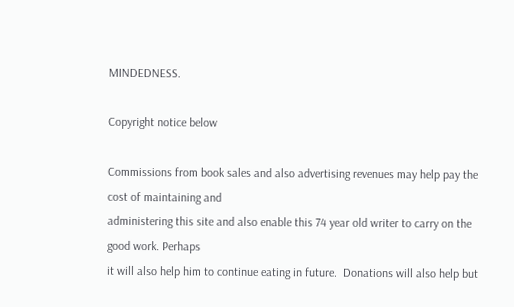MINDEDNESS.

Copyright notice below

Commissions from book sales and also advertising revenues may help pay the cost of maintaining and
administering this site and also enable this 74 year old writer to carry on the good work. Perhaps
it will also help him to continue eating in future.  Donations will also help but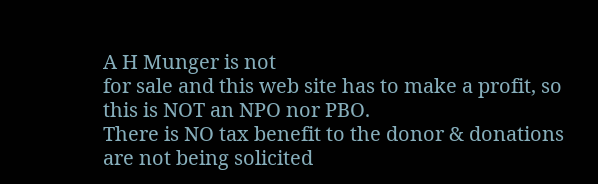A H Munger is not
for sale and this web site has to make a profit, so this is NOT an NPO nor PBO.
There is NO tax benefit to the donor & donations are not being solicited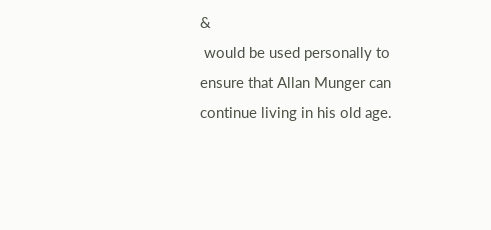&
 would be used personally to ensure that Allan Munger can continue living in his old age.